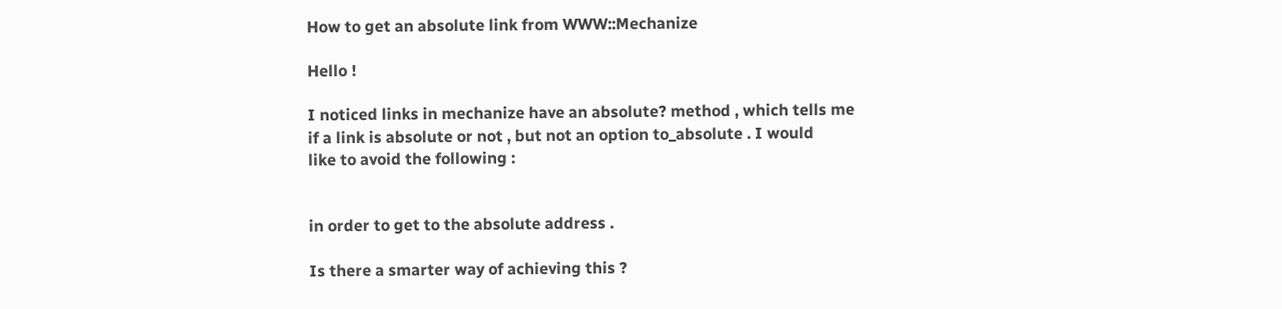How to get an absolute link from WWW::Mechanize

Hello !

I noticed links in mechanize have an absolute? method , which tells me
if a link is absolute or not , but not an option to_absolute . I would
like to avoid the following :


in order to get to the absolute address .

Is there a smarter way of achieving this ?